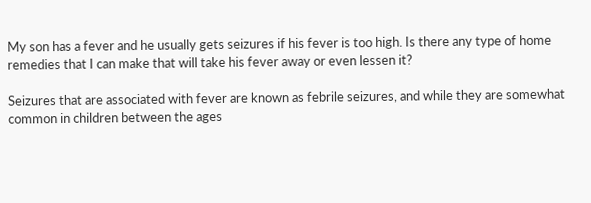My son has a fever and he usually gets seizures if his fever is too high. Is there any type of home remedies that I can make that will take his fever away or even lessen it?

Seizures that are associated with fever are known as febrile seizures, and while they are somewhat common in children between the ages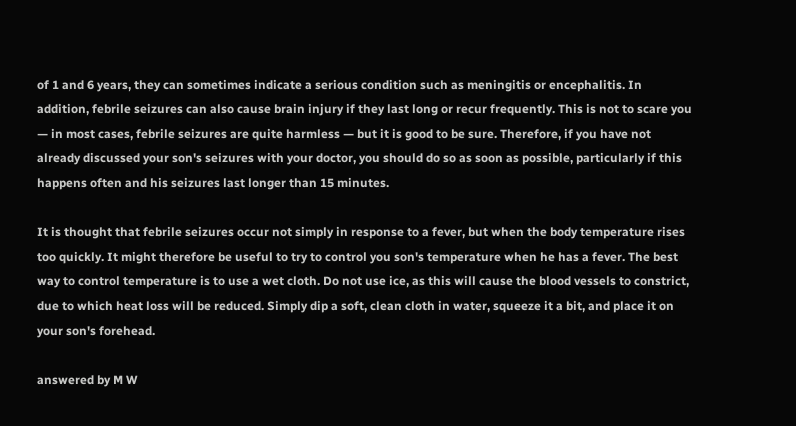of 1 and 6 years, they can sometimes indicate a serious condition such as meningitis or encephalitis. In addition, febrile seizures can also cause brain injury if they last long or recur frequently. This is not to scare you — in most cases, febrile seizures are quite harmless — but it is good to be sure. Therefore, if you have not already discussed your son's seizures with your doctor, you should do so as soon as possible, particularly if this happens often and his seizures last longer than 15 minutes.

It is thought that febrile seizures occur not simply in response to a fever, but when the body temperature rises too quickly. It might therefore be useful to try to control you son's temperature when he has a fever. The best way to control temperature is to use a wet cloth. Do not use ice, as this will cause the blood vessels to constrict, due to which heat loss will be reduced. Simply dip a soft, clean cloth in water, squeeze it a bit, and place it on your son's forehead.

answered by M W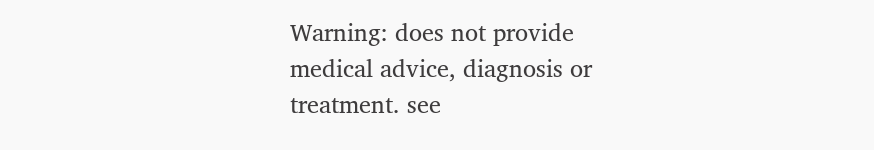Warning: does not provide medical advice, diagnosis or treatment. see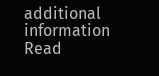additional information
Read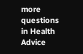more questions in Health Advice